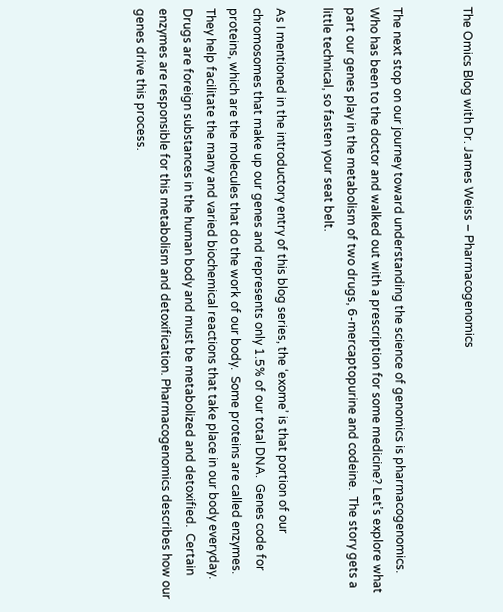The Omics Blog with Dr. James Weiss – Pharmacogenomics


The next stop on our journey toward understanding the science of genomics is pharmacogenomics.  Who has been to the doctor and walked out with a prescription for some medicine? Let’s explore what part our genes play in the metabolism of two drugs, 6-mercaptopurine and codeine.  The story gets a little technical, so fasten your seat belt.

As I mentioned in the introductory entry of this blog series, the ‘exome’ is that portion of our chromosomes that make up our genes and represents only 1.5% of our total DNA.  Genes code for proteins, which are the molecules that do the work of our body.  Some proteins are called enzymes.  They help facilitate the many and varied biochemical reactions that take place in our body everyday. Drugs are foreign substances in the human body and must be metabolized and detoxified.  Certain enzymes are responsible for this metabolism and detoxification. Pharmacogenomics describes how our genes drive this process.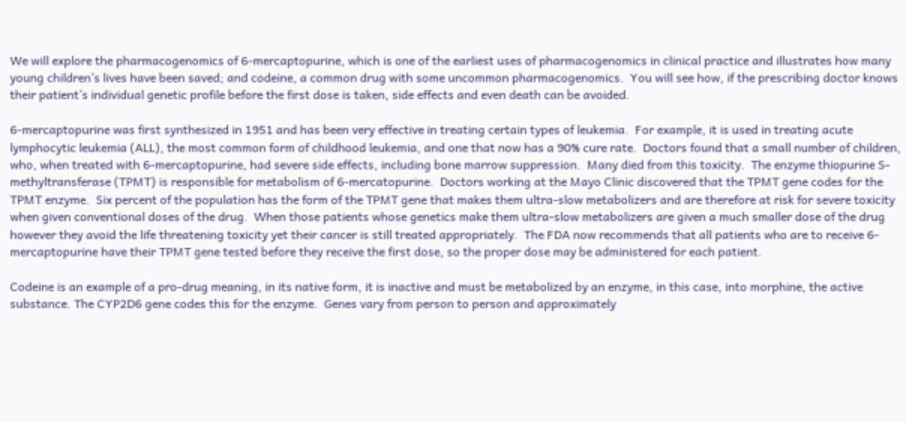We will explore the pharmacogenomics of 6-mercaptopurine, which is one of the earliest uses of pharmacogenomics in clinical practice and illustrates how many young children’s lives have been saved; and codeine, a common drug with some uncommon pharmacogenomics.  You will see how, if the prescribing doctor knows their patient’s individual genetic profile before the first dose is taken, side effects and even death can be avoided.

6-mercaptopurine was first synthesized in 1951 and has been very effective in treating certain types of leukemia.  For example, it is used in treating acute lymphocytic leukemia (ALL), the most common form of childhood leukemia, and one that now has a 90% cure rate.  Doctors found that a small number of children, who, when treated with 6-mercaptopurine, had severe side effects, including bone marrow suppression.  Many died from this toxicity.  The enzyme thiopurine S-methyltransferase (TPMT) is responsible for metabolism of 6-mercatopurine.  Doctors working at the Mayo Clinic discovered that the TPMT gene codes for the TPMT enzyme.  Six percent of the population has the form of the TPMT gene that makes them ultra-slow metabolizers and are therefore at risk for severe toxicity when given conventional doses of the drug.  When those patients whose genetics make them ultra-slow metabolizers are given a much smaller dose of the drug however they avoid the life threatening toxicity yet their cancer is still treated appropriately.  The FDA now recommends that all patients who are to receive 6-mercaptopurine have their TPMT gene tested before they receive the first dose, so the proper dose may be administered for each patient.

Codeine is an example of a pro-drug meaning, in its native form, it is inactive and must be metabolized by an enzyme, in this case, into morphine, the active substance. The CYP2D6 gene codes this for the enzyme.  Genes vary from person to person and approximately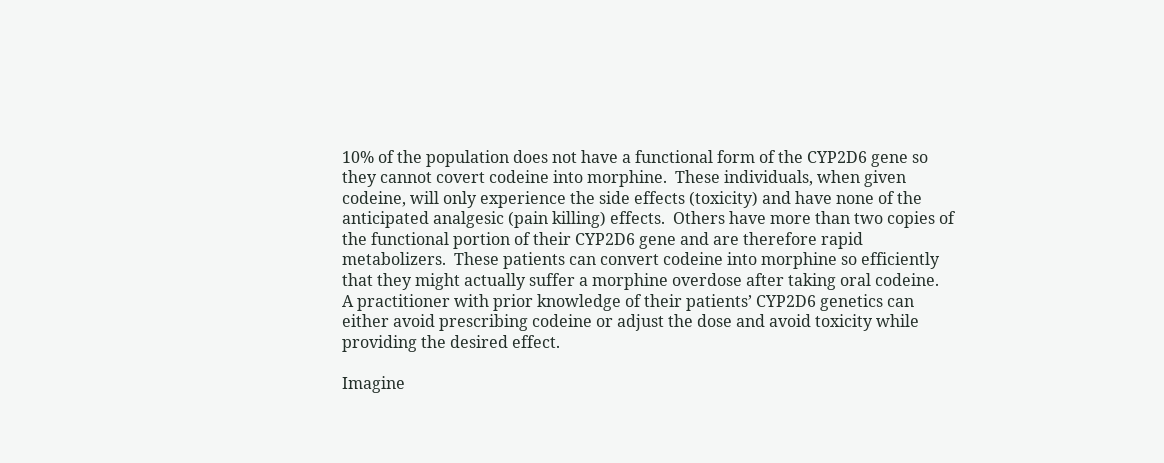10% of the population does not have a functional form of the CYP2D6 gene so they cannot covert codeine into morphine.  These individuals, when given codeine, will only experience the side effects (toxicity) and have none of the anticipated analgesic (pain killing) effects.  Others have more than two copies of the functional portion of their CYP2D6 gene and are therefore rapid metabolizers.  These patients can convert codeine into morphine so efficiently that they might actually suffer a morphine overdose after taking oral codeine.  A practitioner with prior knowledge of their patients’ CYP2D6 genetics can either avoid prescribing codeine or adjust the dose and avoid toxicity while providing the desired effect.

Imagine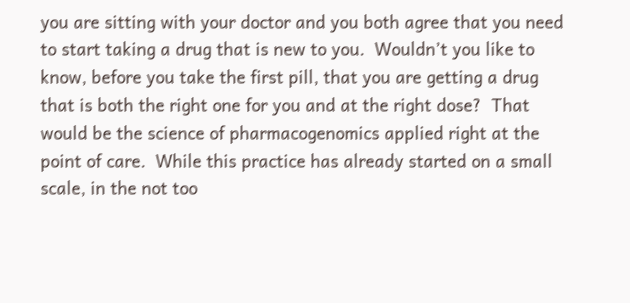you are sitting with your doctor and you both agree that you need to start taking a drug that is new to you.  Wouldn’t you like to know, before you take the first pill, that you are getting a drug that is both the right one for you and at the right dose?  That would be the science of pharmacogenomics applied right at the point of care.  While this practice has already started on a small scale, in the not too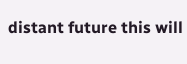distant future this will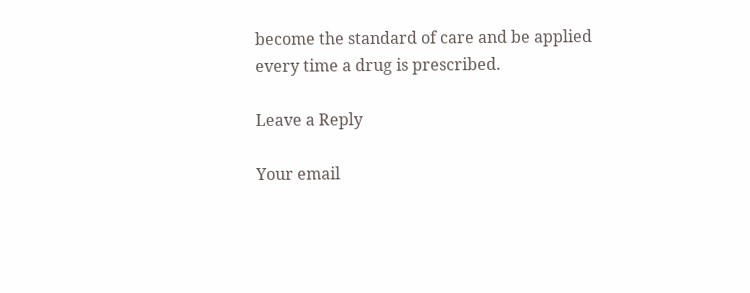become the standard of care and be applied every time a drug is prescribed.

Leave a Reply

Your email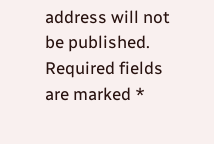address will not be published. Required fields are marked *